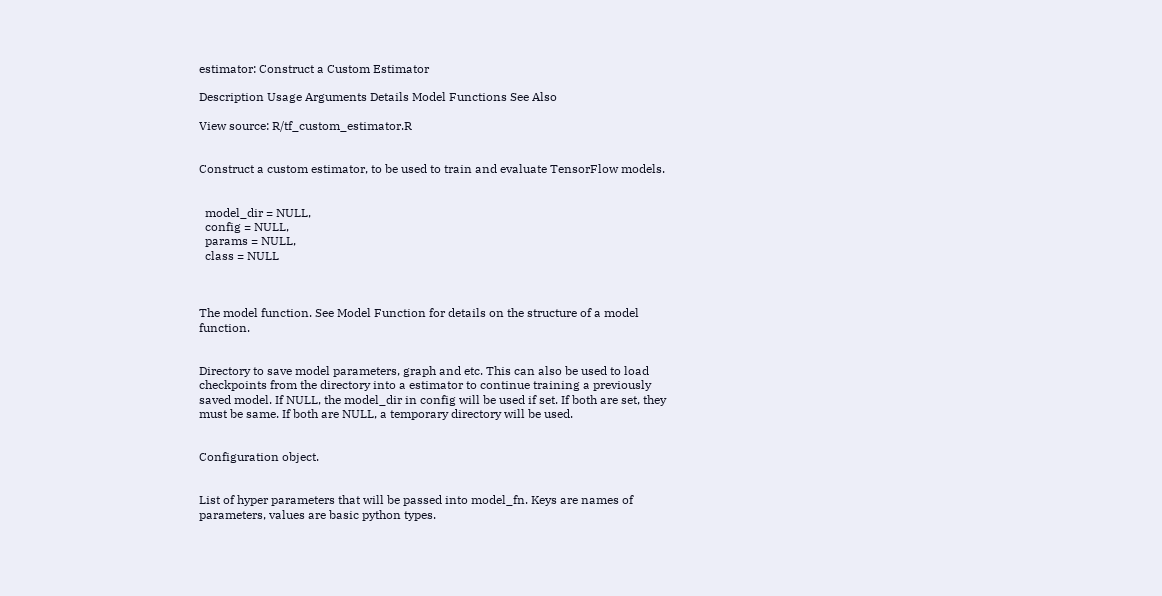estimator: Construct a Custom Estimator

Description Usage Arguments Details Model Functions See Also

View source: R/tf_custom_estimator.R


Construct a custom estimator, to be used to train and evaluate TensorFlow models.


  model_dir = NULL,
  config = NULL,
  params = NULL,
  class = NULL



The model function. See Model Function for details on the structure of a model function.


Directory to save model parameters, graph and etc. This can also be used to load checkpoints from the directory into a estimator to continue training a previously saved model. If NULL, the model_dir in config will be used if set. If both are set, they must be same. If both are NULL, a temporary directory will be used.


Configuration object.


List of hyper parameters that will be passed into model_fn. Keys are names of parameters, values are basic python types.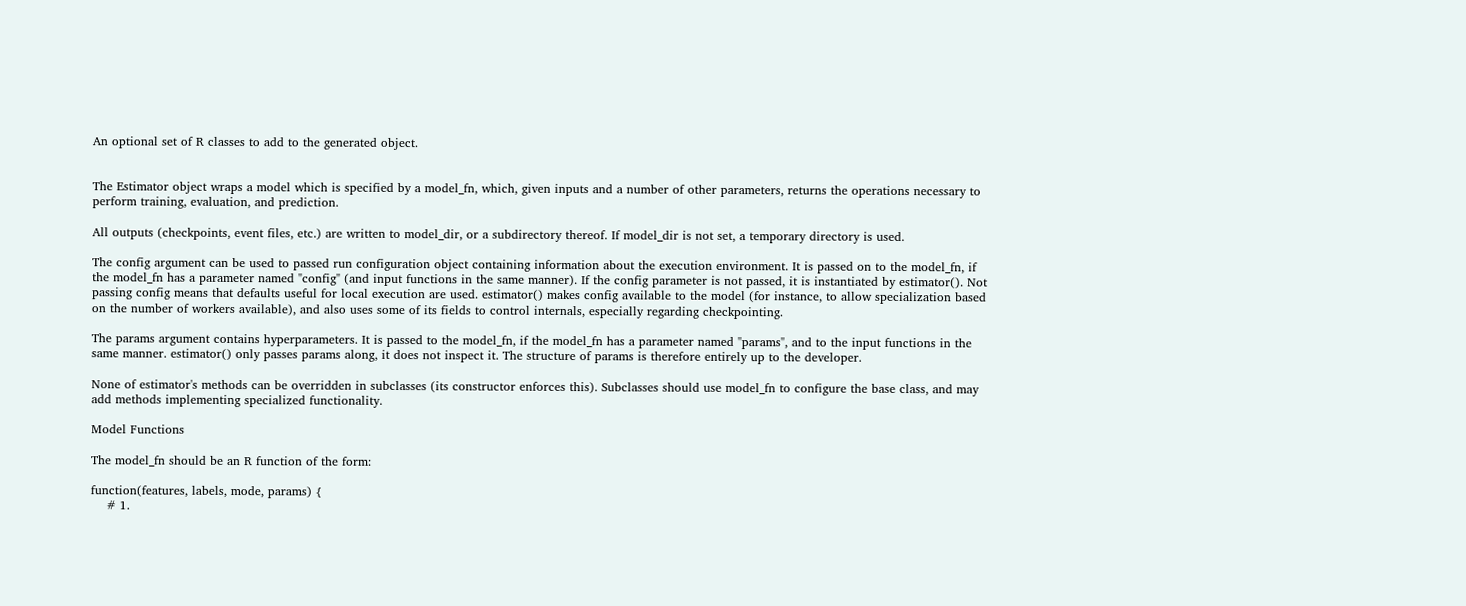An optional set of R classes to add to the generated object.


The Estimator object wraps a model which is specified by a model_fn, which, given inputs and a number of other parameters, returns the operations necessary to perform training, evaluation, and prediction.

All outputs (checkpoints, event files, etc.) are written to model_dir, or a subdirectory thereof. If model_dir is not set, a temporary directory is used.

The config argument can be used to passed run configuration object containing information about the execution environment. It is passed on to the model_fn, if the model_fn has a parameter named "config" (and input functions in the same manner). If the config parameter is not passed, it is instantiated by estimator(). Not passing config means that defaults useful for local execution are used. estimator() makes config available to the model (for instance, to allow specialization based on the number of workers available), and also uses some of its fields to control internals, especially regarding checkpointing.

The params argument contains hyperparameters. It is passed to the model_fn, if the model_fn has a parameter named "params", and to the input functions in the same manner. estimator() only passes params along, it does not inspect it. The structure of params is therefore entirely up to the developer.

None of estimator's methods can be overridden in subclasses (its constructor enforces this). Subclasses should use model_fn to configure the base class, and may add methods implementing specialized functionality.

Model Functions

The model_fn should be an R function of the form:

function(features, labels, mode, params) {
    # 1.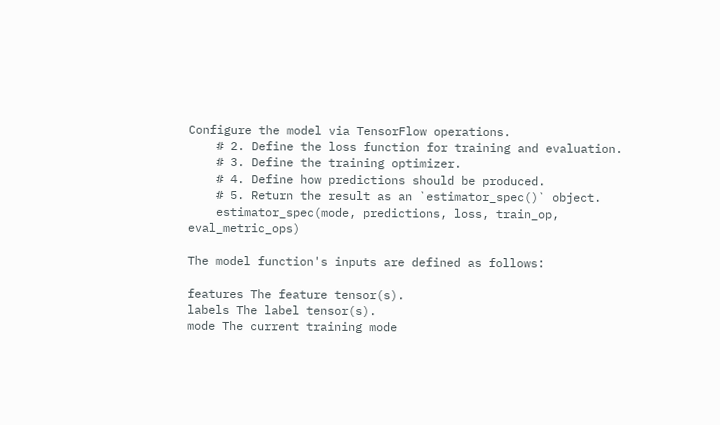Configure the model via TensorFlow operations.
    # 2. Define the loss function for training and evaluation.
    # 3. Define the training optimizer.
    # 4. Define how predictions should be produced.
    # 5. Return the result as an `estimator_spec()` object.
    estimator_spec(mode, predictions, loss, train_op, eval_metric_ops)

The model function's inputs are defined as follows:

features The feature tensor(s).
labels The label tensor(s).
mode The current training mode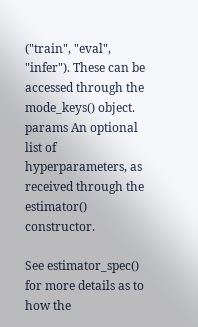("train", "eval", "infer"). These can be accessed through the mode_keys() object.
params An optional list of hyperparameters, as received through the estimator() constructor.

See estimator_spec() for more details as to how the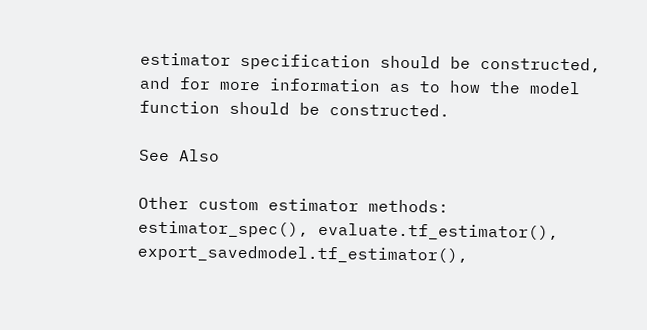estimator specification should be constructed, and for more information as to how the model function should be constructed.

See Also

Other custom estimator methods: estimator_spec(), evaluate.tf_estimator(), export_savedmodel.tf_estimator(),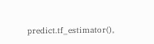predict.tf_estimator(),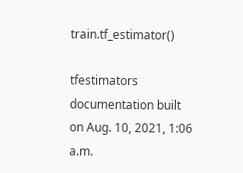train.tf_estimator()

tfestimators documentation built on Aug. 10, 2021, 1:06 a.m.